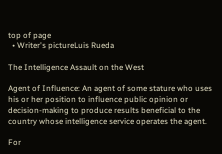top of page
  • Writer's pictureLuis Rueda

The Intelligence Assault on the West

Agent of Influence: An agent of some stature who uses his or her position to influence public opinion or decision-making to produce results beneficial to the country whose intelligence service operates the agent.

For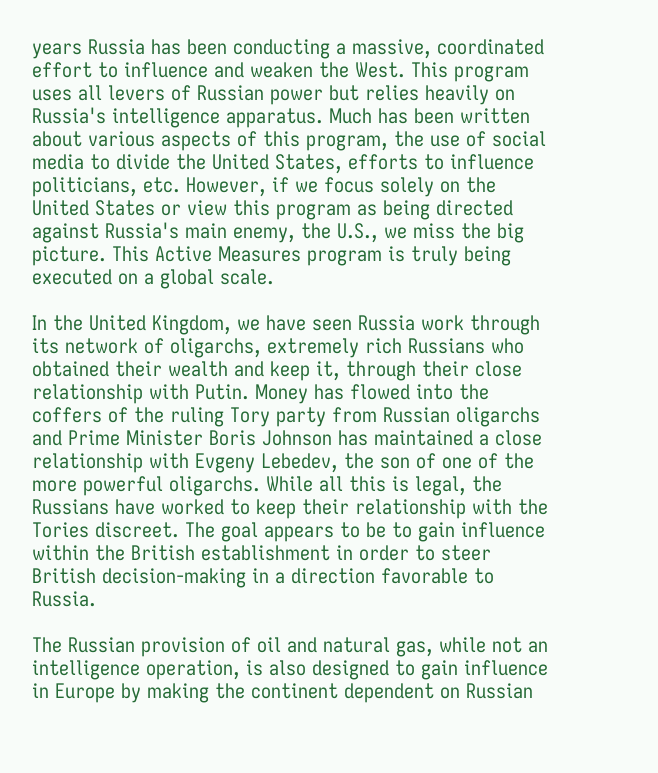years Russia has been conducting a massive, coordinated effort to influence and weaken the West. This program uses all levers of Russian power but relies heavily on Russia's intelligence apparatus. Much has been written about various aspects of this program, the use of social media to divide the United States, efforts to influence politicians, etc. However, if we focus solely on the United States or view this program as being directed against Russia's main enemy, the U.S., we miss the big picture. This Active Measures program is truly being executed on a global scale.

In the United Kingdom, we have seen Russia work through its network of oligarchs, extremely rich Russians who obtained their wealth and keep it, through their close relationship with Putin. Money has flowed into the coffers of the ruling Tory party from Russian oligarchs and Prime Minister Boris Johnson has maintained a close relationship with Evgeny Lebedev, the son of one of the more powerful oligarchs. While all this is legal, the Russians have worked to keep their relationship with the Tories discreet. The goal appears to be to gain influence within the British establishment in order to steer British decision-making in a direction favorable to Russia.

The Russian provision of oil and natural gas, while not an intelligence operation, is also designed to gain influence in Europe by making the continent dependent on Russian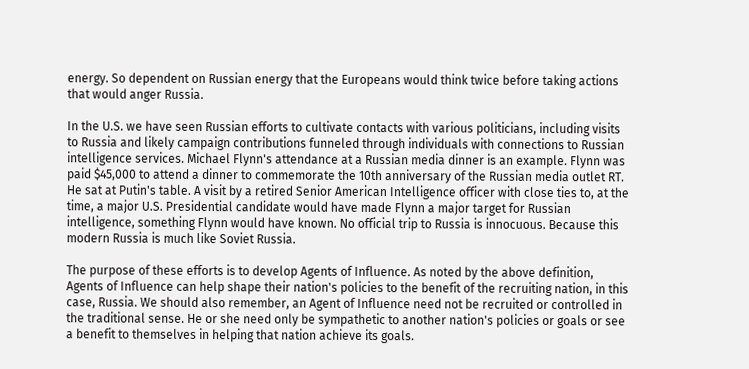energy. So dependent on Russian energy that the Europeans would think twice before taking actions that would anger Russia.

In the U.S. we have seen Russian efforts to cultivate contacts with various politicians, including visits to Russia and likely campaign contributions funneled through individuals with connections to Russian intelligence services. Michael Flynn's attendance at a Russian media dinner is an example. Flynn was paid $45,000 to attend a dinner to commemorate the 10th anniversary of the Russian media outlet RT. He sat at Putin's table. A visit by a retired Senior American Intelligence officer with close ties to, at the time, a major U.S. Presidential candidate would have made Flynn a major target for Russian intelligence, something Flynn would have known. No official trip to Russia is innocuous. Because this modern Russia is much like Soviet Russia.

The purpose of these efforts is to develop Agents of Influence. As noted by the above definition, Agents of Influence can help shape their nation's policies to the benefit of the recruiting nation, in this case, Russia. We should also remember, an Agent of Influence need not be recruited or controlled in the traditional sense. He or she need only be sympathetic to another nation's policies or goals or see a benefit to themselves in helping that nation achieve its goals.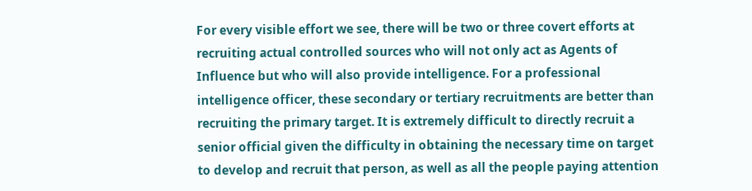For every visible effort we see, there will be two or three covert efforts at recruiting actual controlled sources who will not only act as Agents of Influence but who will also provide intelligence. For a professional intelligence officer, these secondary or tertiary recruitments are better than recruiting the primary target. It is extremely difficult to directly recruit a senior official given the difficulty in obtaining the necessary time on target to develop and recruit that person, as well as all the people paying attention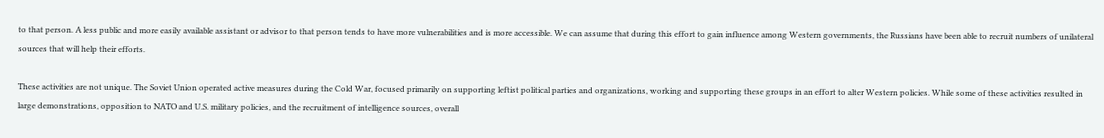to that person. A less public and more easily available assistant or advisor to that person tends to have more vulnerabilities and is more accessible. We can assume that during this effort to gain influence among Western governments, the Russians have been able to recruit numbers of unilateral sources that will help their efforts.

These activities are not unique. The Soviet Union operated active measures during the Cold War, focused primarily on supporting leftist political parties and organizations, working and supporting these groups in an effort to alter Western policies. While some of these activities resulted in large demonstrations, opposition to NATO and U.S. military policies, and the recruitment of intelligence sources, overall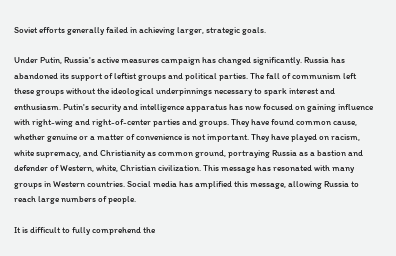Soviet efforts generally failed in achieving larger, strategic goals.

Under Putin, Russia's active measures campaign has changed significantly. Russia has abandoned its support of leftist groups and political parties. The fall of communism left these groups without the ideological underpinnings necessary to spark interest and enthusiasm. Putin's security and intelligence apparatus has now focused on gaining influence with right-wing and right-of-center parties and groups. They have found common cause, whether genuine or a matter of convenience is not important. They have played on racism, white supremacy, and Christianity as common ground, portraying Russia as a bastion and defender of Western, white, Christian civilization. This message has resonated with many groups in Western countries. Social media has amplified this message, allowing Russia to reach large numbers of people.

It is difficult to fully comprehend the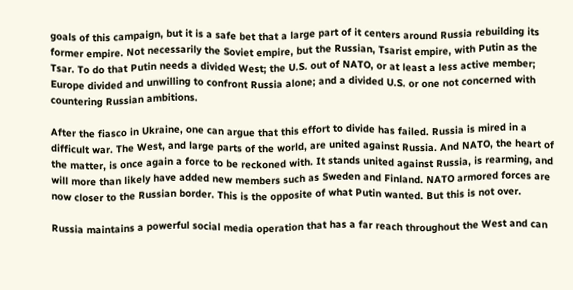goals of this campaign, but it is a safe bet that a large part of it centers around Russia rebuilding its former empire. Not necessarily the Soviet empire, but the Russian, Tsarist empire, with Putin as the Tsar. To do that Putin needs a divided West; the U.S. out of NATO, or at least a less active member; Europe divided and unwilling to confront Russia alone; and a divided U.S. or one not concerned with countering Russian ambitions.

After the fiasco in Ukraine, one can argue that this effort to divide has failed. Russia is mired in a difficult war. The West, and large parts of the world, are united against Russia. And NATO, the heart of the matter, is once again a force to be reckoned with. It stands united against Russia, is rearming, and will more than likely have added new members such as Sweden and Finland. NATO armored forces are now closer to the Russian border. This is the opposite of what Putin wanted. But this is not over.

Russia maintains a powerful social media operation that has a far reach throughout the West and can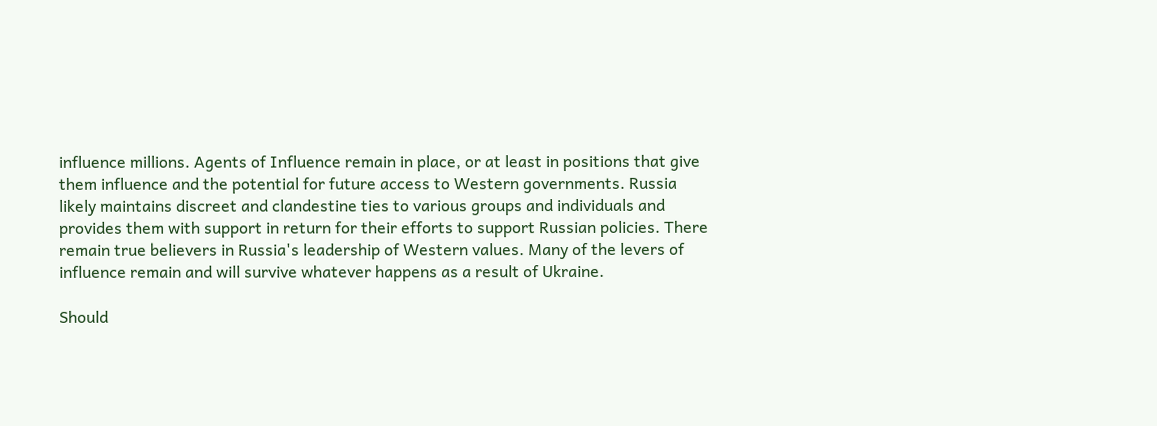influence millions. Agents of Influence remain in place, or at least in positions that give them influence and the potential for future access to Western governments. Russia likely maintains discreet and clandestine ties to various groups and individuals and provides them with support in return for their efforts to support Russian policies. There remain true believers in Russia's leadership of Western values. Many of the levers of influence remain and will survive whatever happens as a result of Ukraine.

Should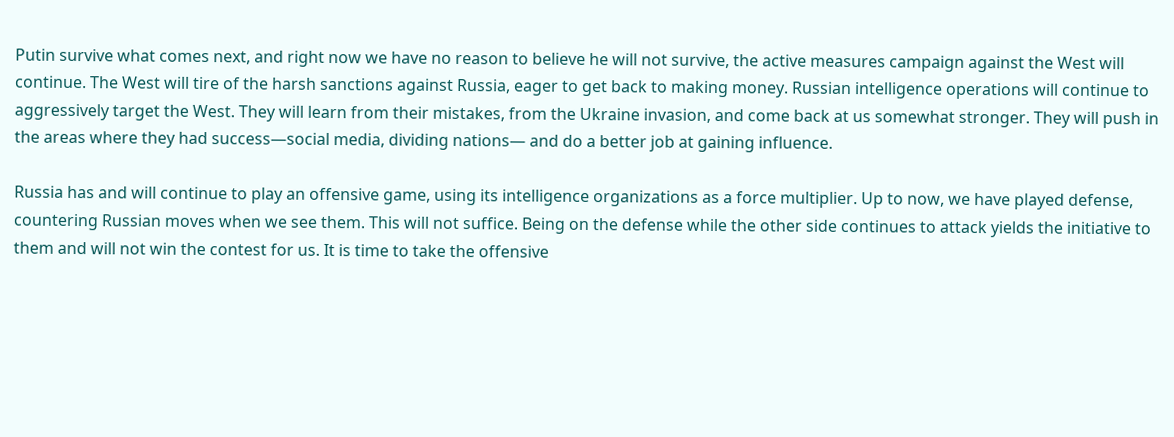Putin survive what comes next, and right now we have no reason to believe he will not survive, the active measures campaign against the West will continue. The West will tire of the harsh sanctions against Russia, eager to get back to making money. Russian intelligence operations will continue to aggressively target the West. They will learn from their mistakes, from the Ukraine invasion, and come back at us somewhat stronger. They will push in the areas where they had success—social media, dividing nations— and do a better job at gaining influence.

Russia has and will continue to play an offensive game, using its intelligence organizations as a force multiplier. Up to now, we have played defense, countering Russian moves when we see them. This will not suffice. Being on the defense while the other side continues to attack yields the initiative to them and will not win the contest for us. It is time to take the offensive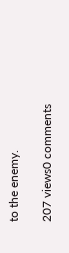to the enemy.

207 views0 comments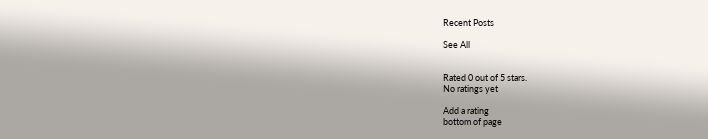Recent Posts

See All


Rated 0 out of 5 stars.
No ratings yet

Add a rating
bottom of page